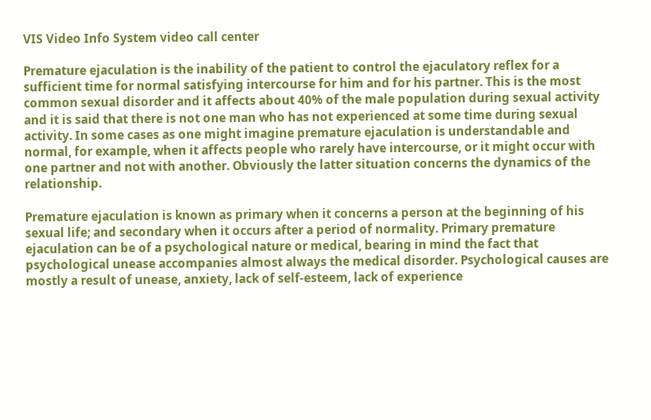VIS Video Info System video call center

Premature ejaculation is the inability of the patient to control the ejaculatory reflex for a sufficient time for normal satisfying intercourse for him and for his partner. This is the most common sexual disorder and it affects about 40% of the male population during sexual activity and it is said that there is not one man who has not experienced at some time during sexual activity. In some cases as one might imagine premature ejaculation is understandable and normal, for example, when it affects people who rarely have intercourse, or it might occur with one partner and not with another. Obviously the latter situation concerns the dynamics of the relationship.

Premature ejaculation is known as primary when it concerns a person at the beginning of his sexual life; and secondary when it occurs after a period of normality. Primary premature ejaculation can be of a psychological nature or medical, bearing in mind the fact that psychological unease accompanies almost always the medical disorder. Psychological causes are mostly a result of unease, anxiety, lack of self-esteem, lack of experience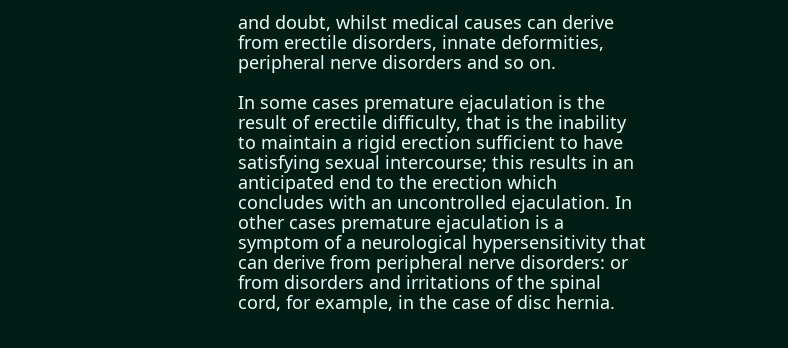and doubt, whilst medical causes can derive from erectile disorders, innate deformities, peripheral nerve disorders and so on.

In some cases premature ejaculation is the result of erectile difficulty, that is the inability to maintain a rigid erection sufficient to have satisfying sexual intercourse; this results in an anticipated end to the erection which concludes with an uncontrolled ejaculation. In other cases premature ejaculation is a symptom of a neurological hypersensitivity that can derive from peripheral nerve disorders: or from disorders and irritations of the spinal cord, for example, in the case of disc hernia.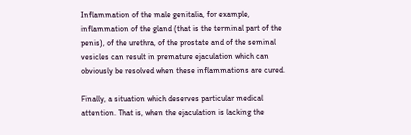Inflammation of the male genitalia, for example, inflammation of the gland (that is the terminal part of the penis), of the urethra, of the prostate and of the seminal vesicles can result in premature ejaculation which can obviously be resolved when these inflammations are cured.

Finally, a situation which deserves particular medical attention. That is, when the ejaculation is lacking the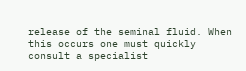release of the seminal fluid. When this occurs one must quickly consult a specialist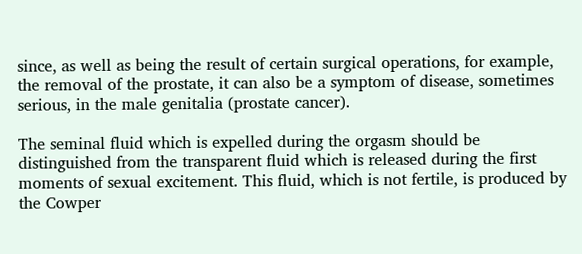since, as well as being the result of certain surgical operations, for example, the removal of the prostate, it can also be a symptom of disease, sometimes serious, in the male genitalia (prostate cancer).

The seminal fluid which is expelled during the orgasm should be distinguished from the transparent fluid which is released during the first moments of sexual excitement. This fluid, which is not fertile, is produced by the Cowper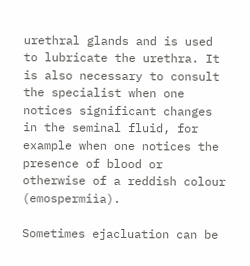urethral glands and is used to lubricate the urethra. It is also necessary to consult the specialist when one notices significant changes in the seminal fluid, for example when one notices the presence of blood or otherwise of a reddish colour (emospermiìa).

Sometimes ejacluation can be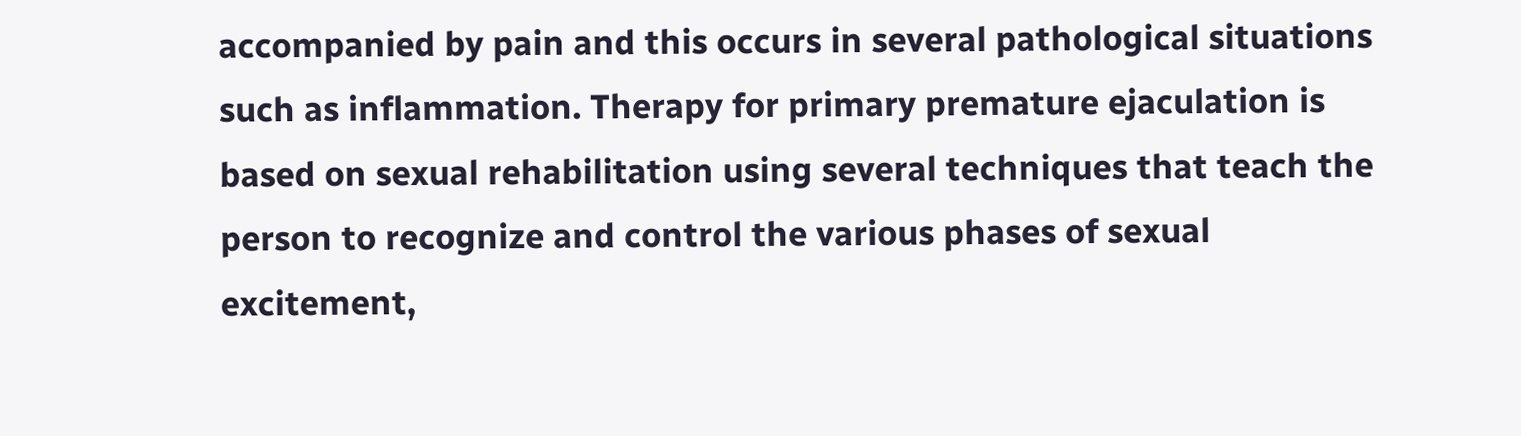accompanied by pain and this occurs in several pathological situations such as inflammation. Therapy for primary premature ejaculation is based on sexual rehabilitation using several techniques that teach the person to recognize and control the various phases of sexual excitement,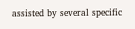assisted by several specific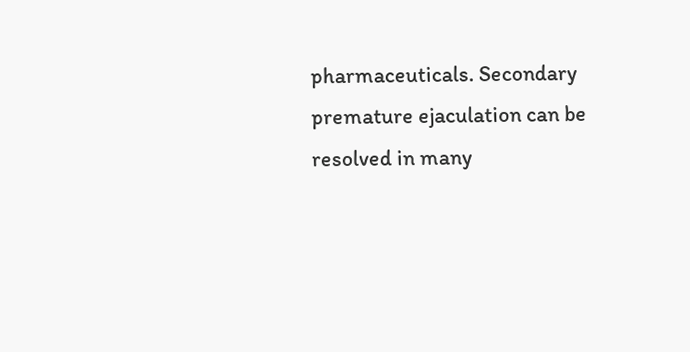pharmaceuticals. Secondary premature ejaculation can be resolved in many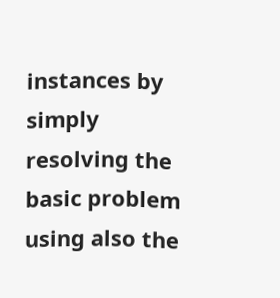instances by simply resolving the basic problem using also the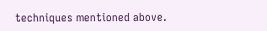techniques mentioned above.